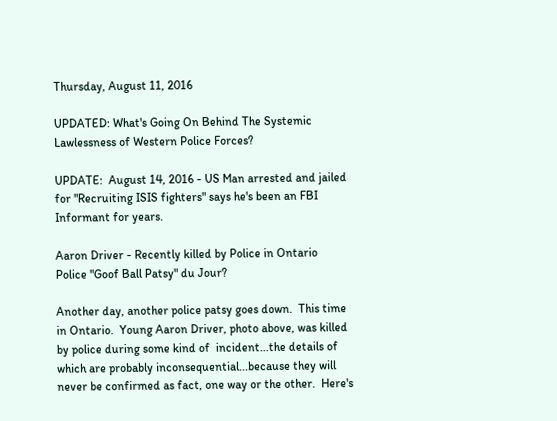Thursday, August 11, 2016

UPDATED: What's Going On Behind The Systemic Lawlessness of Western Police Forces?

UPDATE:  August 14, 2016 - US Man arrested and jailed for "Recruiting ISIS fighters" says he's been an FBI Informant for years.

Aaron Driver - Recently killed by Police in Ontario
Police "Goof Ball Patsy" du Jour?

Another day, another police patsy goes down.  This time in Ontario.  Young Aaron Driver, photo above, was killed by police during some kind of  incident...the details of which are probably inconsequential...because they will never be confirmed as fact, one way or the other.  Here's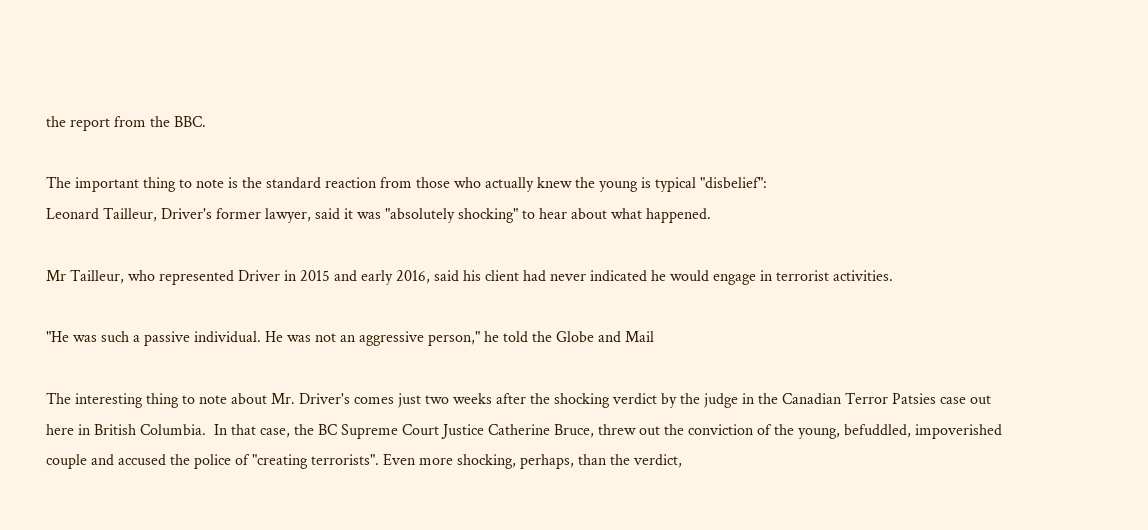the report from the BBC.

The important thing to note is the standard reaction from those who actually knew the young is typical "disbelief":
Leonard Tailleur, Driver's former lawyer, said it was "absolutely shocking" to hear about what happened.

Mr Tailleur, who represented Driver in 2015 and early 2016, said his client had never indicated he would engage in terrorist activities.

"He was such a passive individual. He was not an aggressive person," he told the Globe and Mail

The interesting thing to note about Mr. Driver's comes just two weeks after the shocking verdict by the judge in the Canadian Terror Patsies case out here in British Columbia.  In that case, the BC Supreme Court Justice Catherine Bruce, threw out the conviction of the young, befuddled, impoverished couple and accused the police of "creating terrorists". Even more shocking, perhaps, than the verdict,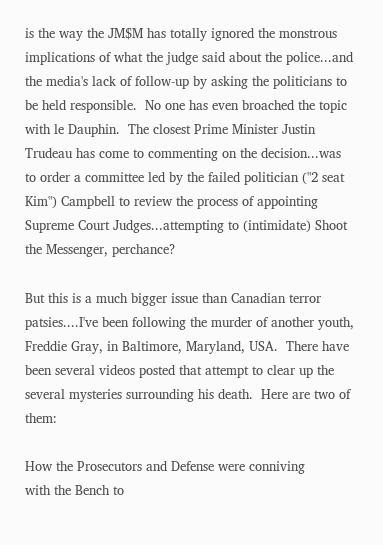is the way the JM$M has totally ignored the monstrous implications of what the judge said about the police...and the media's lack of follow-up by asking the politicians to be held responsible.  No one has even broached the topic with le Dauphin.  The closest Prime Minister Justin Trudeau has come to commenting on the decision...was to order a committee led by the failed politician ("2 seat Kim") Campbell to review the process of appointing Supreme Court Judges...attempting to (intimidate) Shoot the Messenger, perchance?

But this is a much bigger issue than Canadian terror patsies....I've been following the murder of another youth, Freddie Gray, in Baltimore, Maryland, USA.  There have been several videos posted that attempt to clear up the several mysteries surrounding his death.  Here are two of them:

How the Prosecutors and Defense were conniving
with the Bench to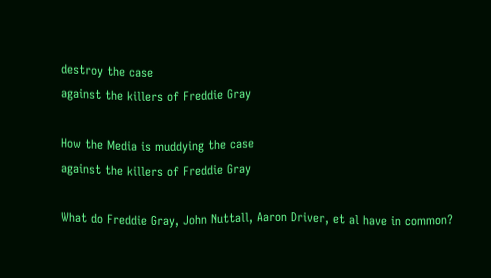destroy the case
against the killers of Freddie Gray

How the Media is muddying the case
against the killers of Freddie Gray

What do Freddie Gray, John Nuttall, Aaron Driver, et al have in common?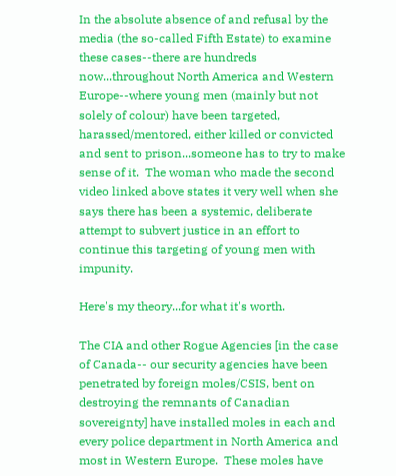In the absolute absence of and refusal by the media (the so-called Fifth Estate) to examine these cases--there are hundreds now...throughout North America and Western Europe--where young men (mainly but not solely of colour) have been targeted, harassed/mentored, either killed or convicted and sent to prison...someone has to try to make sense of it.  The woman who made the second video linked above states it very well when she says there has been a systemic, deliberate attempt to subvert justice in an effort to continue this targeting of young men with impunity.

Here's my theory...for what it's worth.

The CIA and other Rogue Agencies [in the case of Canada-- our security agencies have been penetrated by foreign moles/CSIS, bent on destroying the remnants of Canadian sovereignty] have installed moles in each and every police department in North America and most in Western Europe.  These moles have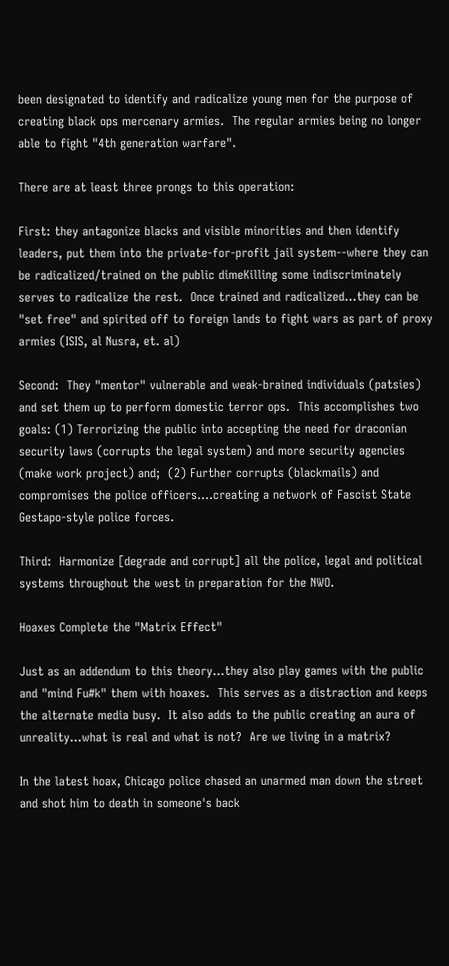been designated to identify and radicalize young men for the purpose of creating black ops mercenary armies.  The regular armies being no longer able to fight "4th generation warfare".

There are at least three prongs to this operation:

First: they antagonize blacks and visible minorities and then identify leaders, put them into the private-for-profit jail system--where they can be radicalized/trained on the public dimeKilling some indiscriminately serves to radicalize the rest.  Once trained and radicalized...they can be "set free" and spirited off to foreign lands to fight wars as part of proxy armies (ISIS, al Nusra, et. al)

Second:  They "mentor" vulnerable and weak-brained individuals (patsies) and set them up to perform domestic terror ops.  This accomplishes two goals: (1) Terrorizing the public into accepting the need for draconian security laws (corrupts the legal system) and more security agencies (make work project) and;  (2) Further corrupts (blackmails) and compromises the police officers....creating a network of Fascist State Gestapo-style police forces.

Third:  Harmonize [degrade and corrupt] all the police, legal and political systems throughout the west in preparation for the NWO.

Hoaxes Complete the "Matrix Effect"

Just as an addendum to this theory...they also play games with the public and "mind Fu#k" them with hoaxes.  This serves as a distraction and keeps the alternate media busy.  It also adds to the public creating an aura of unreality...what is real and what is not?  Are we living in a matrix?

In the latest hoax, Chicago police chased an unarmed man down the street and shot him to death in someone's back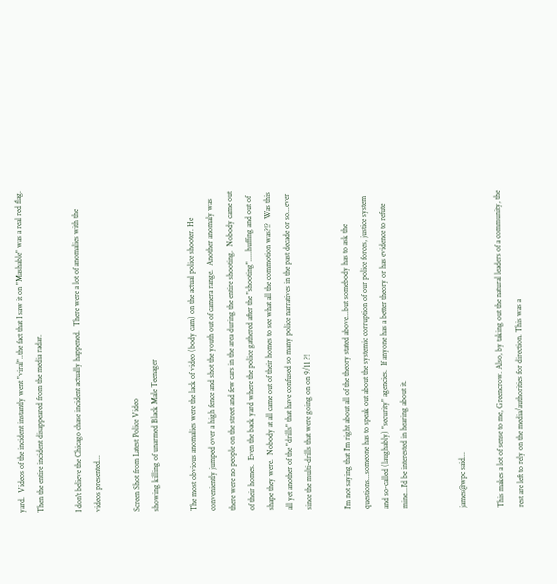yard.  Videos of the incident instantly went "viral"..the fact that I saw it on "Mashable" was a real red flag.  Then the entire incident disappeared from the media radar.

I don't believe the Chicago chase incident actually happened.  There were a lot of anomalies with the videos presented...

Screen Shot from Latest Police Video
showing killing of unarmed Black Male Teenager

The most obvious anomalies were the lack of video (body cam) on the actual police shooter. He conveniently jumped over a high fence and shot the youth out of camera range.  Another anomaly was there were no people on the street and few cars in the area during the entire shooting.  Nobody came out of their homes.  Even the back yard where the police gathered after the "shooting".....huffing and out of shape they were.  Nobody at all came out of their homes to see what all the commotion was?!?  Was this all yet another of the "drills" that have confused so many police narratives in the past decade or so...ever since the multi-drills that were going on on 9/11 ?!

I'm not saying that I'm right about all of the theory stated above...but somebody has to ask the questions...someone has to speak out about the systemic corruption of our police forces, justice system and so-called (laughably) "security" agencies.  If anyone has a better theory or has evidence to refute mine...I'd be interested in hearing about it.


james@wpc said...

This makes a lot of sense to me, Greencrow. Also, by taking out the natural leaders of a community, the rest are left to rely on the media/authorities for direction. This was a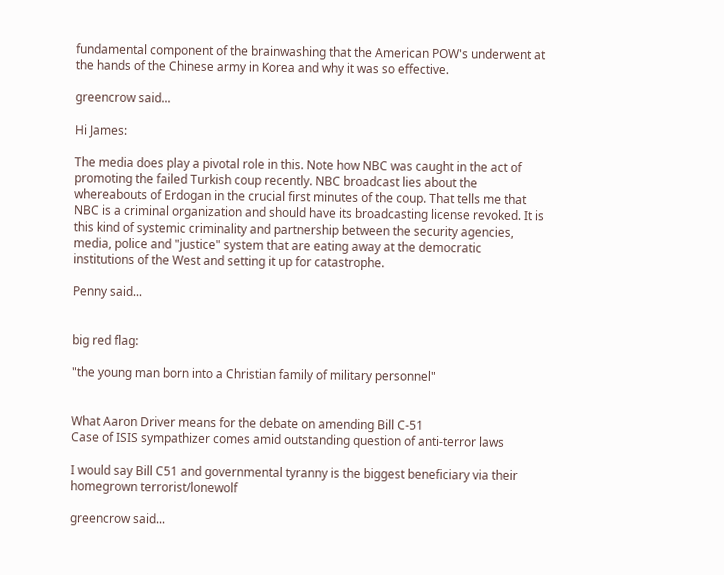fundamental component of the brainwashing that the American POW's underwent at the hands of the Chinese army in Korea and why it was so effective.

greencrow said...

Hi James:

The media does play a pivotal role in this. Note how NBC was caught in the act of promoting the failed Turkish coup recently. NBC broadcast lies about the whereabouts of Erdogan in the crucial first minutes of the coup. That tells me that NBC is a criminal organization and should have its broadcasting license revoked. It is this kind of systemic criminality and partnership between the security agencies, media, police and "justice" system that are eating away at the democratic institutions of the West and setting it up for catastrophe.

Penny said...


big red flag:

"the young man born into a Christian family of military personnel"


What Aaron Driver means for the debate on amending Bill C-51
Case of ISIS sympathizer comes amid outstanding question of anti-terror laws

I would say Bill C51 and governmental tyranny is the biggest beneficiary via their homegrown terrorist/lonewolf

greencrow said...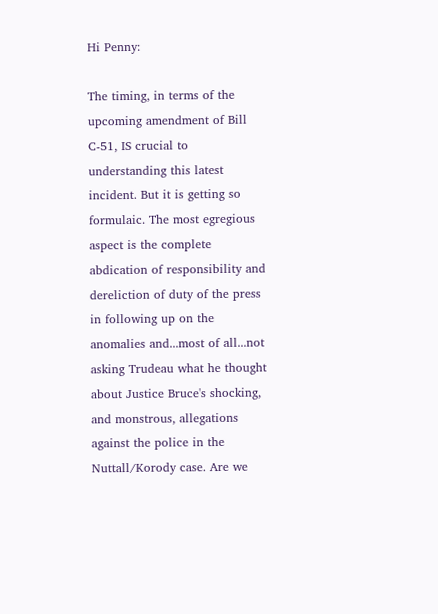Hi Penny:

The timing, in terms of the upcoming amendment of Bill C-51, IS crucial to understanding this latest incident. But it is getting so formulaic. The most egregious aspect is the complete abdication of responsibility and dereliction of duty of the press in following up on the anomalies and...most of all...not asking Trudeau what he thought about Justice Bruce's shocking, and monstrous, allegations against the police in the Nuttall/Korody case. Are we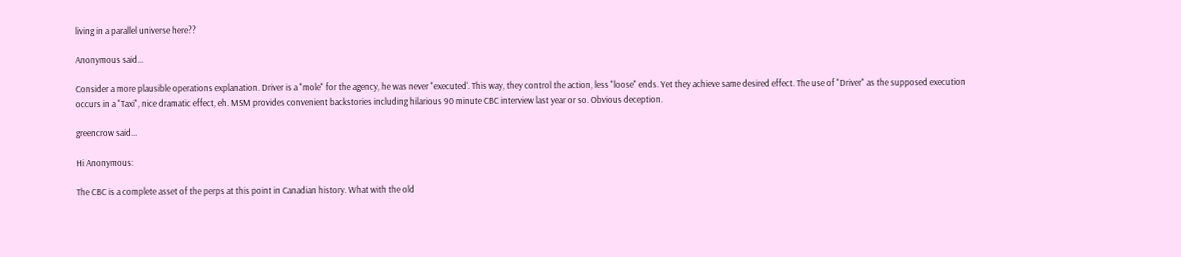living in a parallel universe here??

Anonymous said...

Consider a more plausible operations explanation. Driver is a "mole" for the agency, he was never "executed'. This way, they control the action, less "loose" ends. Yet they achieve same desired effect. The use of "Driver" as the supposed execution occurs in a "Taxi", nice dramatic effect, eh. MSM provides convenient backstories including hilarious 90 minute CBC interview last year or so. Obvious deception.

greencrow said...

Hi Anonymous:

The CBC is a complete asset of the perps at this point in Canadian history. What with the old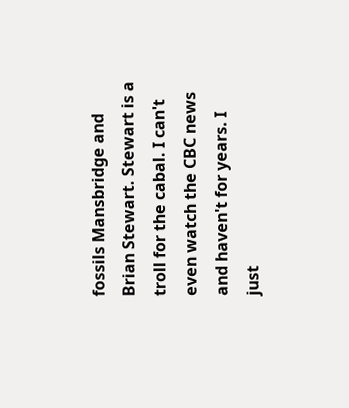fossils Mansbridge and Brian Stewart. Stewart is a troll for the cabal. I can't even watch the CBC news and haven't for years. I just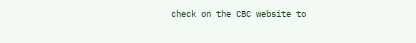check on the CBC website to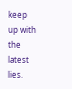keep up with the latest lies.